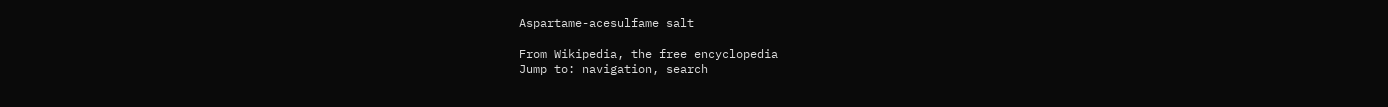Aspartame-acesulfame salt

From Wikipedia, the free encyclopedia
Jump to: navigation, search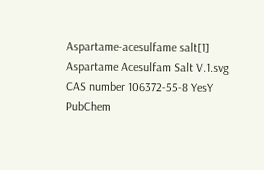Aspartame-acesulfame salt[1]
Aspartame Acesulfam Salt V.1.svg
CAS number 106372-55-8 YesY
PubChem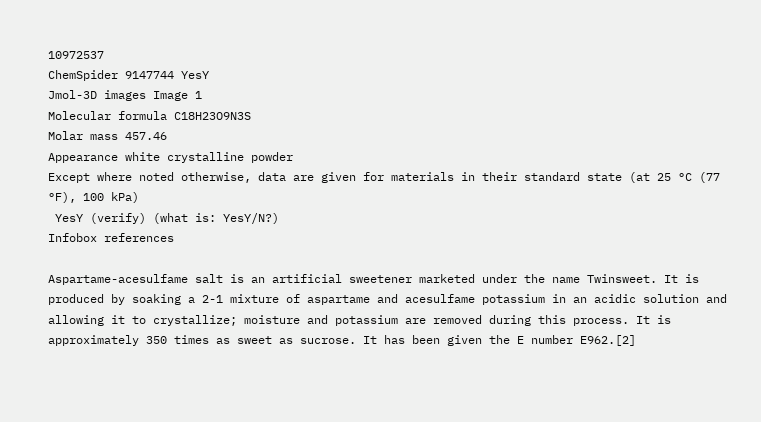10972537
ChemSpider 9147744 YesY
Jmol-3D images Image 1
Molecular formula C18H23O9N3S
Molar mass 457.46
Appearance white crystalline powder
Except where noted otherwise, data are given for materials in their standard state (at 25 °C (77 °F), 100 kPa)
 YesY (verify) (what is: YesY/N?)
Infobox references

Aspartame-acesulfame salt is an artificial sweetener marketed under the name Twinsweet. It is produced by soaking a 2-1 mixture of aspartame and acesulfame potassium in an acidic solution and allowing it to crystallize; moisture and potassium are removed during this process. It is approximately 350 times as sweet as sucrose. It has been given the E number E962.[2]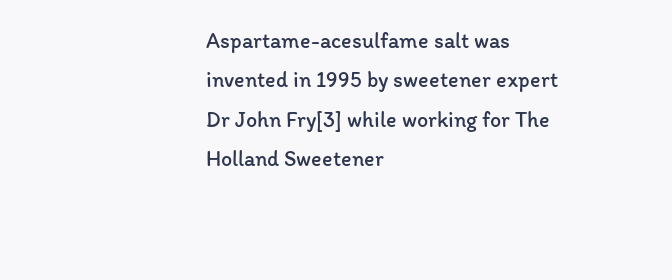Aspartame-acesulfame salt was invented in 1995 by sweetener expert Dr John Fry[3] while working for The Holland Sweetener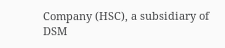Company (HSC), a subsidiary of DSM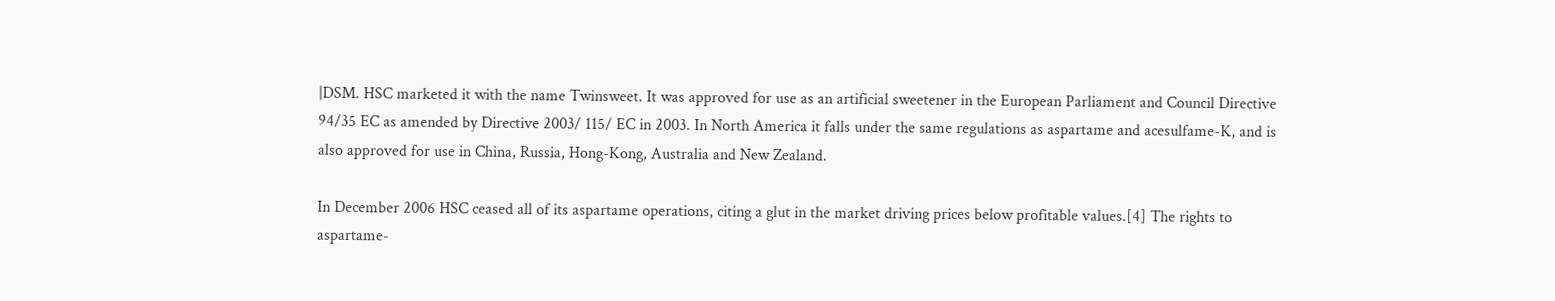|DSM. HSC marketed it with the name Twinsweet. It was approved for use as an artificial sweetener in the European Parliament and Council Directive 94/35 EC as amended by Directive 2003/ 115/ EC in 2003. In North America it falls under the same regulations as aspartame and acesulfame-K, and is also approved for use in China, Russia, Hong-Kong, Australia and New Zealand.

In December 2006 HSC ceased all of its aspartame operations, citing a glut in the market driving prices below profitable values.[4] The rights to aspartame-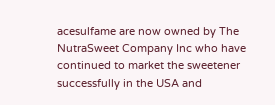acesulfame are now owned by The NutraSweet Company Inc who have continued to market the sweetener successfully in the USA and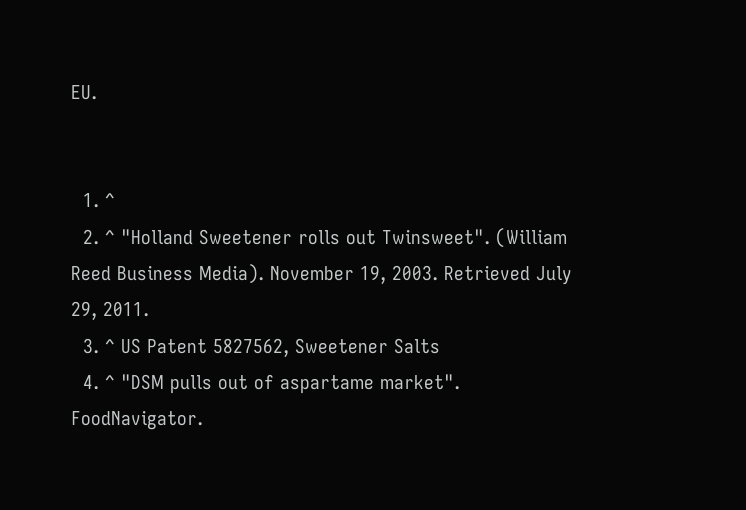EU.


  1. ^
  2. ^ "Holland Sweetener rolls out Twinsweet". (William Reed Business Media). November 19, 2003. Retrieved July 29, 2011.
  3. ^ US Patent 5827562, Sweetener Salts
  4. ^ "DSM pulls out of aspartame market". FoodNavigator.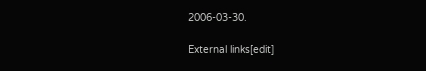2006-03-30.

External links[edit]